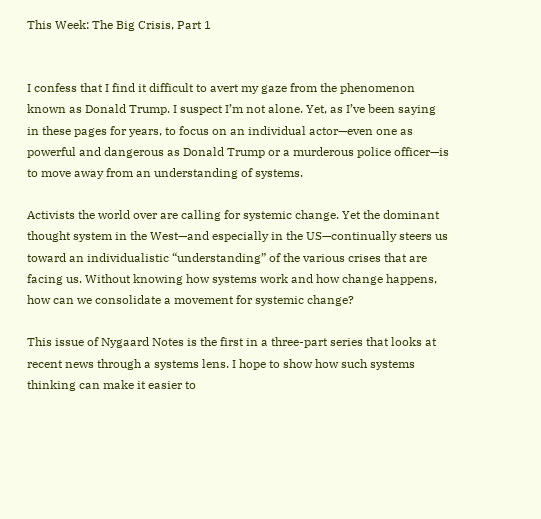This Week: The Big Crisis, Part 1


I confess that I find it difficult to avert my gaze from the phenomenon known as Donald Trump. I suspect I’m not alone. Yet, as I’ve been saying in these pages for years, to focus on an individual actor—even one as powerful and dangerous as Donald Trump or a murderous police officer—is to move away from an understanding of systems.

Activists the world over are calling for systemic change. Yet the dominant thought system in the West—and especially in the US—continually steers us toward an individualistic “understanding” of the various crises that are facing us. Without knowing how systems work and how change happens, how can we consolidate a movement for systemic change?

This issue of Nygaard Notes is the first in a three-part series that looks at recent news through a systems lens. I hope to show how such systems thinking can make it easier to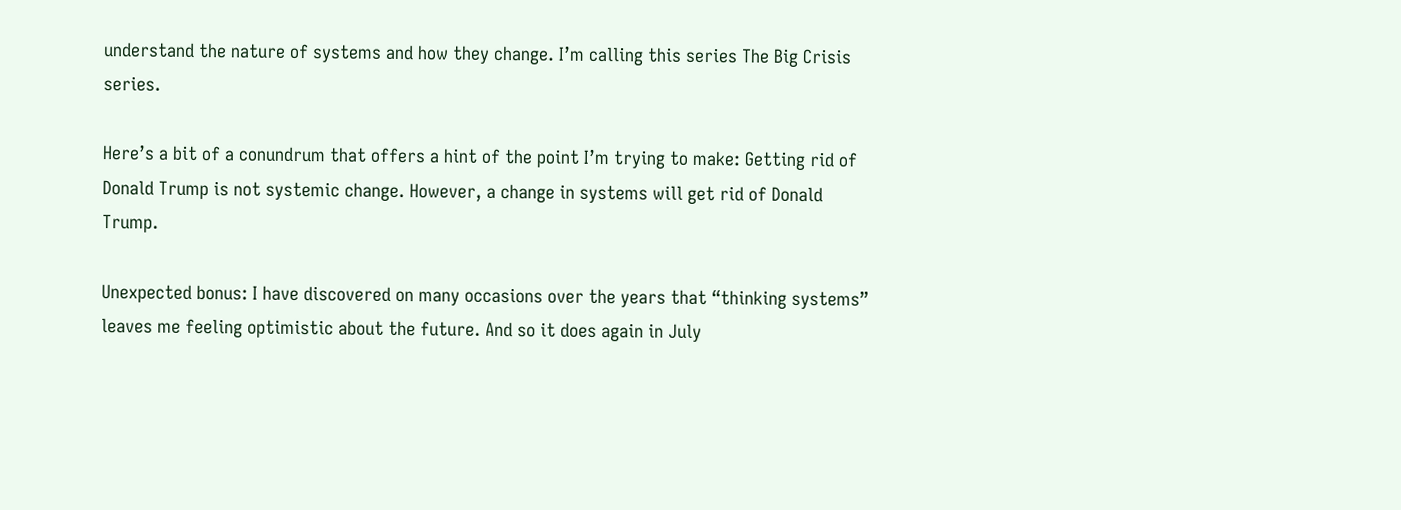understand the nature of systems and how they change. I’m calling this series The Big Crisis series.

Here’s a bit of a conundrum that offers a hint of the point I’m trying to make: Getting rid of Donald Trump is not systemic change. However, a change in systems will get rid of Donald Trump.

Unexpected bonus: I have discovered on many occasions over the years that “thinking systems” leaves me feeling optimistic about the future. And so it does again in July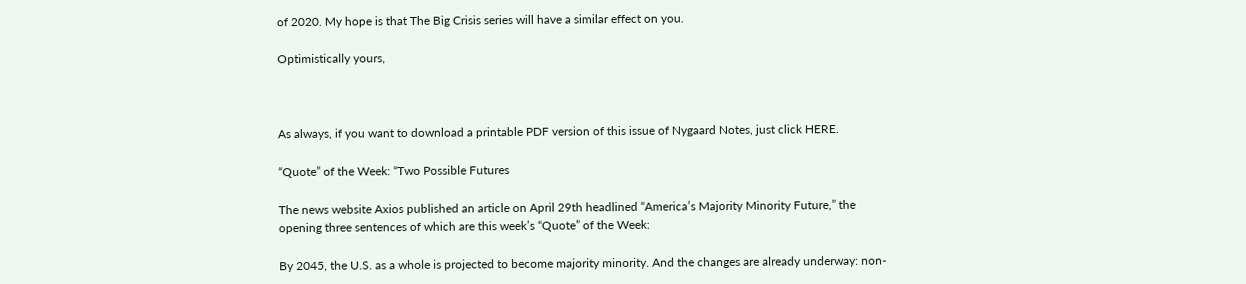of 2020. My hope is that The Big Crisis series will have a similar effect on you.

Optimistically yours,



As always, if you want to download a printable PDF version of this issue of Nygaard Notes, just click HERE.

“Quote” of the Week: “Two Possible Futures

The news website Axios published an article on April 29th headlined “America’s Majority Minority Future,” the opening three sentences of which are this week’s “Quote” of the Week:

By 2045, the U.S. as a whole is projected to become majority minority. And the changes are already underway: non-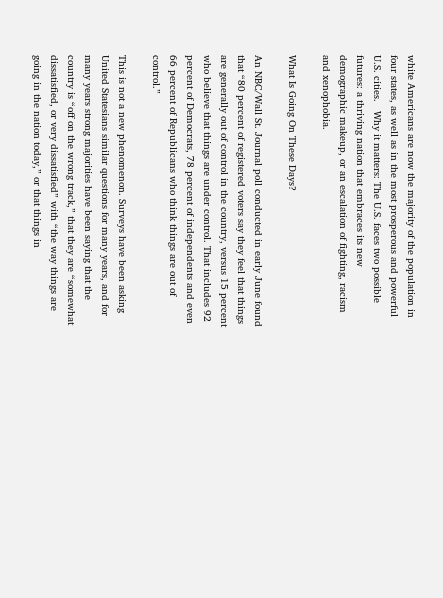white Americans are now the majority of the population in four states, as well as in the most prosperous and powerful U.S. cities.   Why it matters: The U.S. faces two possible futures: a thriving nation that embraces its new demographic makeup, or an escalation of fighting, racism and xenophobia.

What Is Going On These Days?

An NBC/Wall St. Journal poll conducted in early June found that “80 percent of registered voters say they feel that things are generally out of control in the country, versus 15 percent who believe that things are under control. That includes 92 percent of Democrats, 78 percent of independents and even 66 percent of Republicans who think things are out of control.”

This is not a new phenomenon. Surveys have been asking United Statesians similar questions for many years, and for many years strong majorities have been saying that the country is “off on the wrong track,” that they are “somewhat dissatisfied, or very dissatisfied” with “the way things are going in the nation today,” or that things in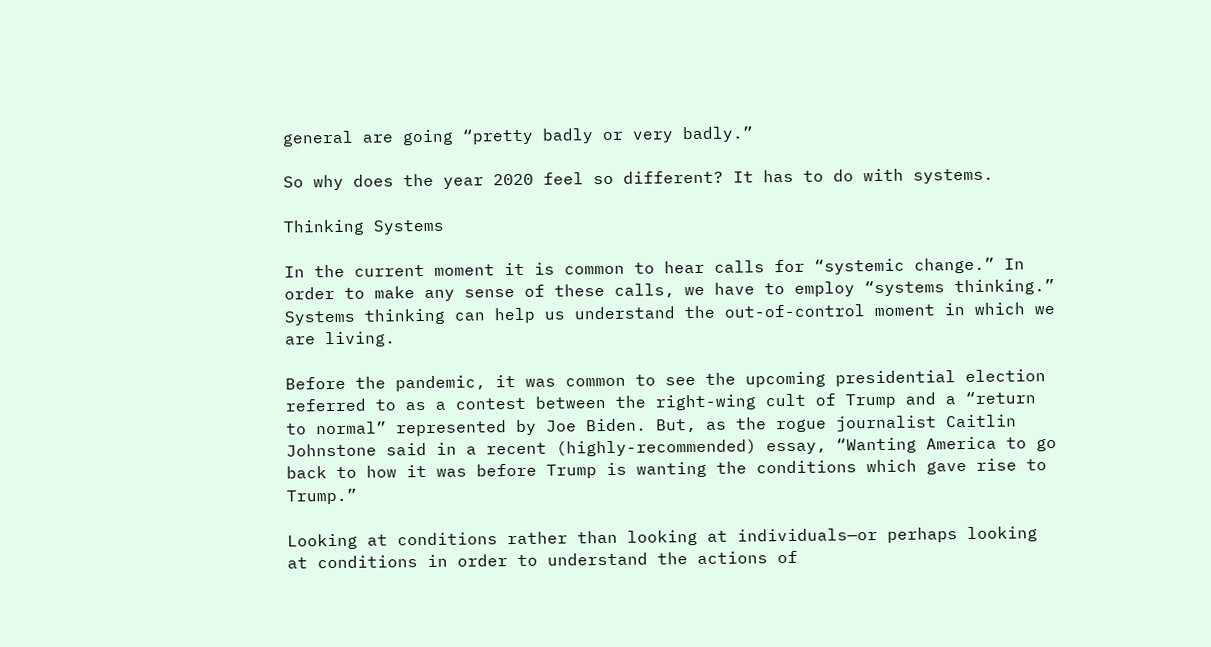general are going “pretty badly or very badly.”

So why does the year 2020 feel so different? It has to do with systems.

Thinking Systems

In the current moment it is common to hear calls for “systemic change.” In order to make any sense of these calls, we have to employ “systems thinking.” Systems thinking can help us understand the out-of-control moment in which we are living.

Before the pandemic, it was common to see the upcoming presidential election referred to as a contest between the right-wing cult of Trump and a “return to normal” represented by Joe Biden. But, as the rogue journalist Caitlin Johnstone said in a recent (highly-recommended) essay, “Wanting America to go back to how it was before Trump is wanting the conditions which gave rise to Trump.”

Looking at conditions rather than looking at individuals—or perhaps looking at conditions in order to understand the actions of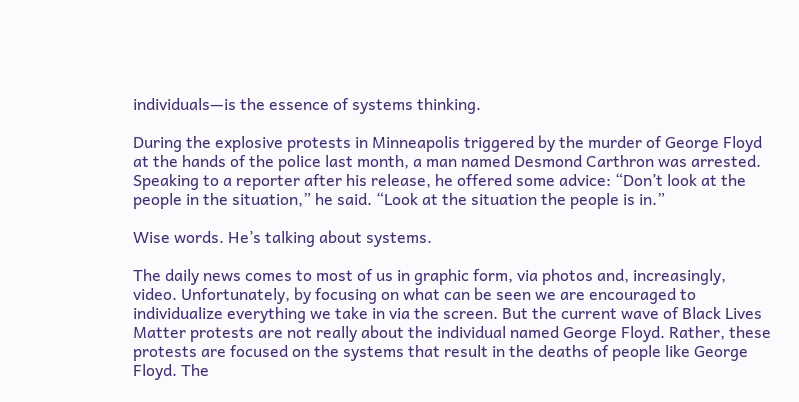individuals—is the essence of systems thinking.

During the explosive protests in Minneapolis triggered by the murder of George Floyd at the hands of the police last month, a man named Desmond Carthron was arrested. Speaking to a reporter after his release, he offered some advice: “Don’t look at the people in the situation,” he said. “Look at the situation the people is in.”

Wise words. He’s talking about systems.

The daily news comes to most of us in graphic form, via photos and, increasingly, video. Unfortunately, by focusing on what can be seen we are encouraged to individualize everything we take in via the screen. But the current wave of Black Lives Matter protests are not really about the individual named George Floyd. Rather, these protests are focused on the systems that result in the deaths of people like George Floyd. The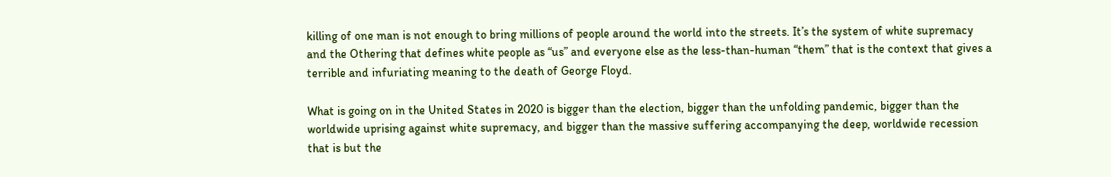killing of one man is not enough to bring millions of people around the world into the streets. It’s the system of white supremacy and the Othering that defines white people as “us” and everyone else as the less-than-human “them” that is the context that gives a terrible and infuriating meaning to the death of George Floyd.

What is going on in the United States in 2020 is bigger than the election, bigger than the unfolding pandemic, bigger than the worldwide uprising against white supremacy, and bigger than the massive suffering accompanying the deep, worldwide recession that is but the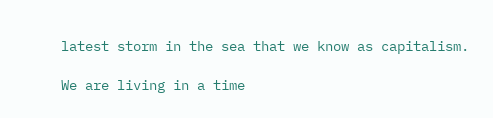latest storm in the sea that we know as capitalism.

We are living in a time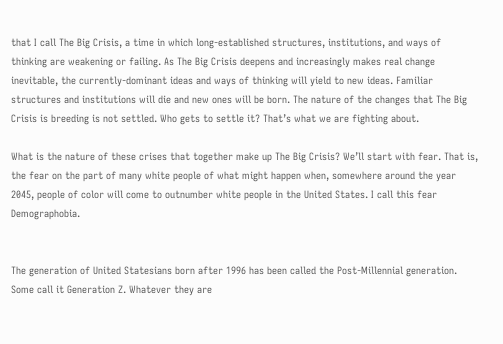that I call The Big Crisis, a time in which long-established structures, institutions, and ways of thinking are weakening or failing. As The Big Crisis deepens and increasingly makes real change inevitable, the currently-dominant ideas and ways of thinking will yield to new ideas. Familiar structures and institutions will die and new ones will be born. The nature of the changes that The Big Crisis is breeding is not settled. Who gets to settle it? That’s what we are fighting about.

What is the nature of these crises that together make up The Big Crisis? We’ll start with fear. That is, the fear on the part of many white people of what might happen when, somewhere around the year 2045, people of color will come to outnumber white people in the United States. I call this fear Demographobia.


The generation of United Statesians born after 1996 has been called the Post-Millennial generation. Some call it Generation Z. Whatever they are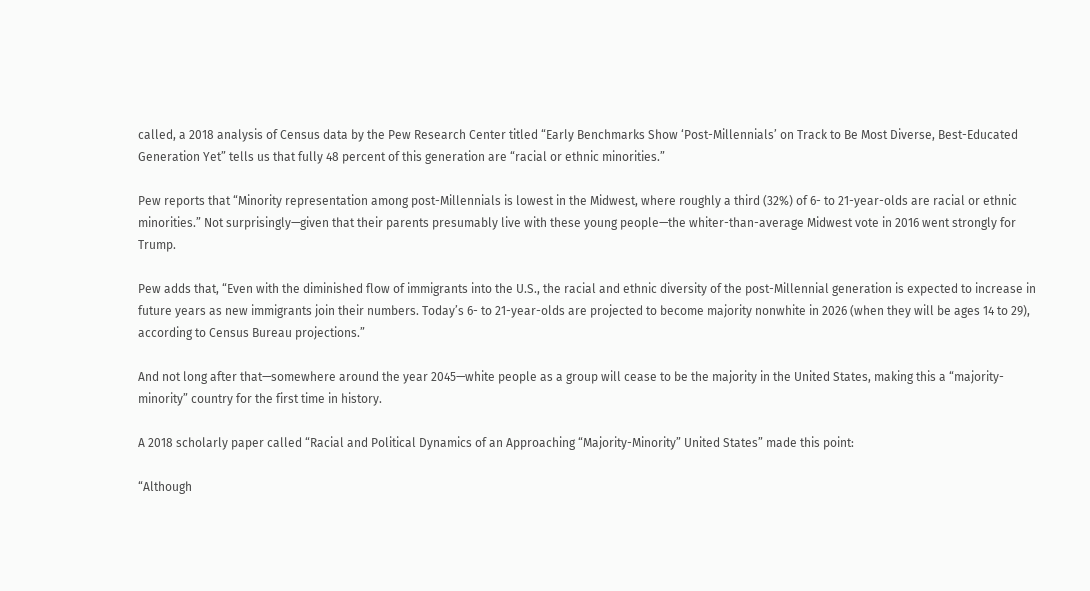called, a 2018 analysis of Census data by the Pew Research Center titled “Early Benchmarks Show ‘Post-Millennials’ on Track to Be Most Diverse, Best-Educated Generation Yet” tells us that fully 48 percent of this generation are “racial or ethnic minorities.”

Pew reports that “Minority representation among post-Millennials is lowest in the Midwest, where roughly a third (32%) of 6- to 21-year-olds are racial or ethnic minorities.” Not surprisingly—given that their parents presumably live with these young people—the whiter-than-average Midwest vote in 2016 went strongly for Trump.

Pew adds that, “Even with the diminished flow of immigrants into the U.S., the racial and ethnic diversity of the post-Millennial generation is expected to increase in future years as new immigrants join their numbers. Today’s 6- to 21-year-olds are projected to become majority nonwhite in 2026 (when they will be ages 14 to 29), according to Census Bureau projections.”

And not long after that—somewhere around the year 2045—white people as a group will cease to be the majority in the United States, making this a “majority-minority” country for the first time in history.

A 2018 scholarly paper called “Racial and Political Dynamics of an Approaching “Majority-Minority” United States” made this point:

“Although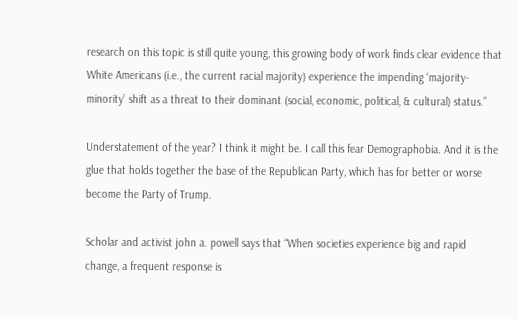research on this topic is still quite young, this growing body of work finds clear evidence that White Americans (i.e., the current racial majority) experience the impending ‘majority-minority’ shift as a threat to their dominant (social, economic, political, & cultural) status.”

Understatement of the year? I think it might be. I call this fear Demographobia. And it is the glue that holds together the base of the Republican Party, which has for better or worse become the Party of Trump.

Scholar and activist john a. powell says that “When societies experience big and rapid change, a frequent response is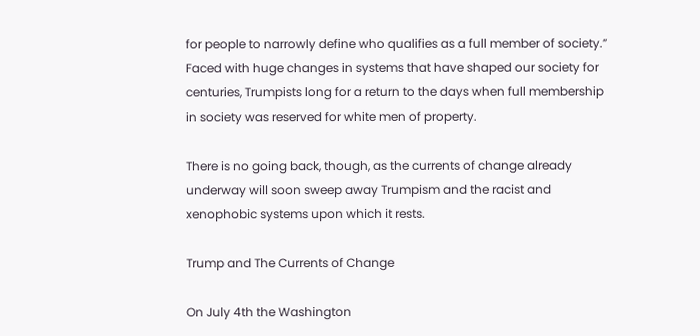for people to narrowly define who qualifies as a full member of society.” Faced with huge changes in systems that have shaped our society for centuries, Trumpists long for a return to the days when full membership in society was reserved for white men of property.

There is no going back, though, as the currents of change already underway will soon sweep away Trumpism and the racist and xenophobic systems upon which it rests.

Trump and The Currents of Change

On July 4th the Washington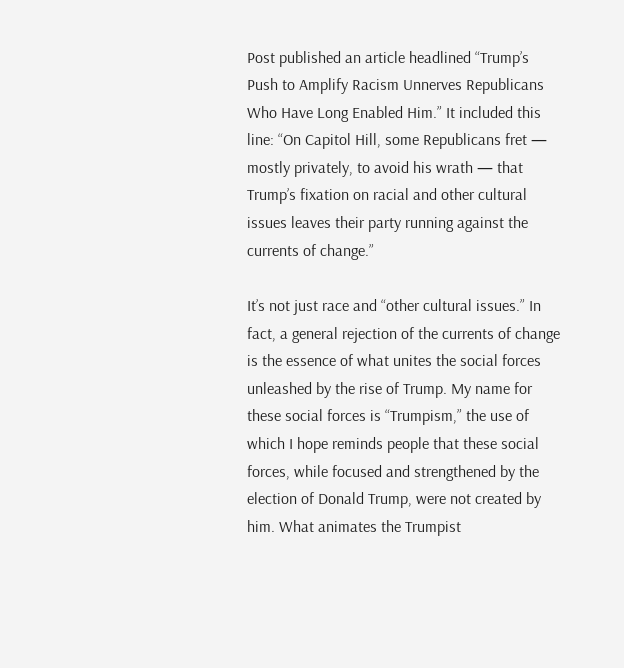Post published an article headlined “Trump’s Push to Amplify Racism Unnerves Republicans Who Have Long Enabled Him.” It included this line: “On Capitol Hill, some Republicans fret — mostly privately, to avoid his wrath — that Trump’s fixation on racial and other cultural issues leaves their party running against the currents of change.”

It’s not just race and “other cultural issues.” In fact, a general rejection of the currents of change is the essence of what unites the social forces unleashed by the rise of Trump. My name for these social forces is “Trumpism,” the use of which I hope reminds people that these social forces, while focused and strengthened by the election of Donald Trump, were not created by him. What animates the Trumpist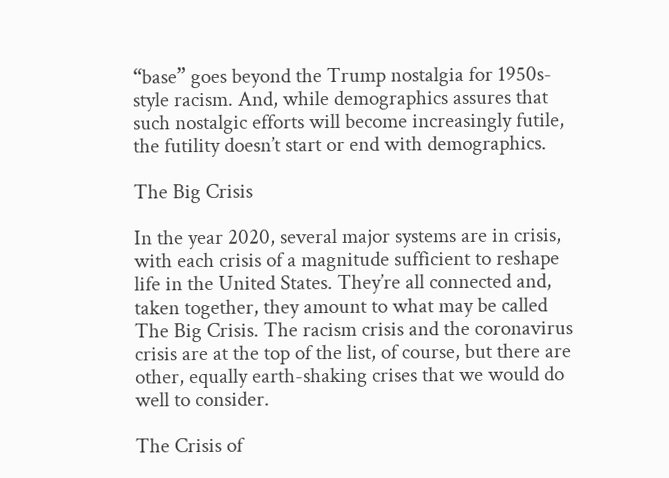“base” goes beyond the Trump nostalgia for 1950s-style racism. And, while demographics assures that such nostalgic efforts will become increasingly futile, the futility doesn’t start or end with demographics.

The Big Crisis

In the year 2020, several major systems are in crisis, with each crisis of a magnitude sufficient to reshape life in the United States. They’re all connected and, taken together, they amount to what may be called The Big Crisis. The racism crisis and the coronavirus crisis are at the top of the list, of course, but there are other, equally earth-shaking crises that we would do well to consider.

The Crisis of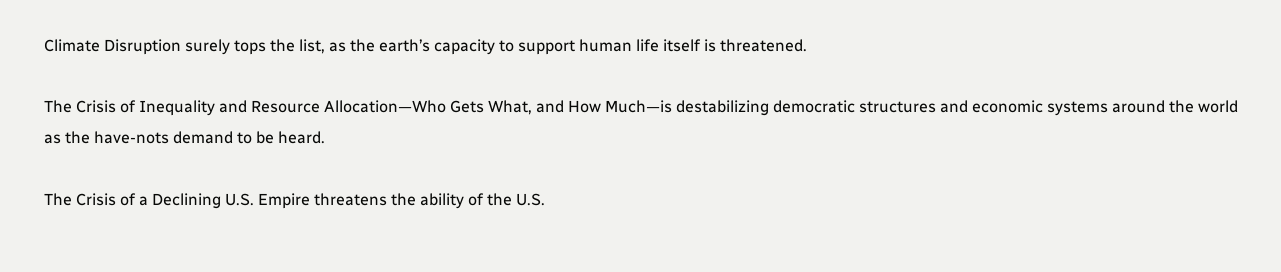Climate Disruption surely tops the list, as the earth’s capacity to support human life itself is threatened.

The Crisis of Inequality and Resource Allocation—Who Gets What, and How Much—is destabilizing democratic structures and economic systems around the world as the have-nots demand to be heard.

The Crisis of a Declining U.S. Empire threatens the ability of the U.S.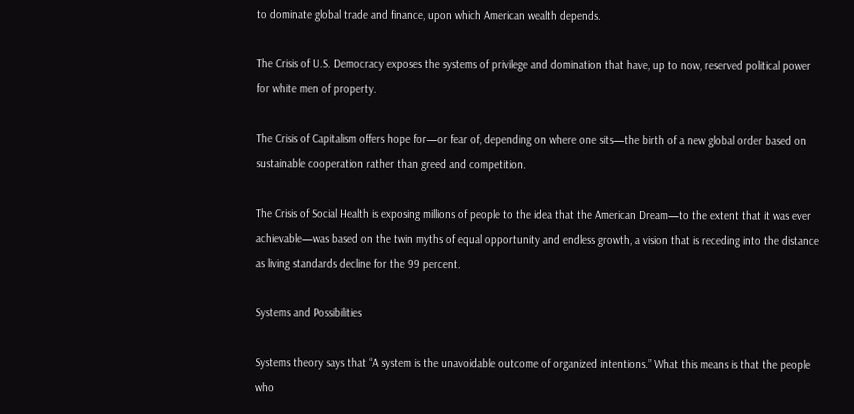to dominate global trade and finance, upon which American wealth depends.

The Crisis of U.S. Democracy exposes the systems of privilege and domination that have, up to now, reserved political power for white men of property.

The Crisis of Capitalism offers hope for—or fear of, depending on where one sits—the birth of a new global order based on sustainable cooperation rather than greed and competition.

The Crisis of Social Health is exposing millions of people to the idea that the American Dream—to the extent that it was ever achievable—was based on the twin myths of equal opportunity and endless growth, a vision that is receding into the distance as living standards decline for the 99 percent.

Systems and Possibilities

Systems theory says that “A system is the unavoidable outcome of organized intentions.” What this means is that the people who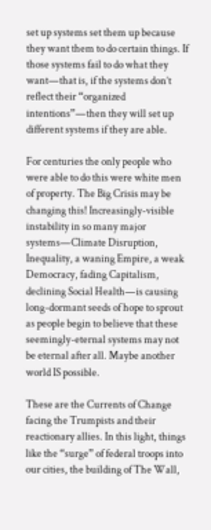set up systems set them up because they want them to do certain things. If those systems fail to do what they want—that is, if the systems don’t reflect their “organized intentions”—then they will set up different systems if they are able.

For centuries the only people who were able to do this were white men of property. The Big Crisis may be changing this! Increasingly-visible instability in so many major systems—Climate Disruption, Inequality, a waning Empire, a weak Democracy, fading Capitalism, declining Social Health—is causing long-dormant seeds of hope to sprout as people begin to believe that these seemingly-eternal systems may not be eternal after all. Maybe another world IS possible.

These are the Currents of Change facing the Trumpists and their reactionary allies. In this light, things like the “surge” of federal troops into our cities, the building of The Wall,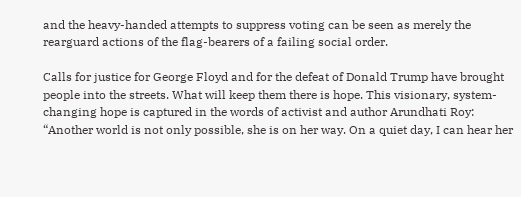and the heavy-handed attempts to suppress voting can be seen as merely the rearguard actions of the flag-bearers of a failing social order.

Calls for justice for George Floyd and for the defeat of Donald Trump have brought people into the streets. What will keep them there is hope. This visionary, system-changing hope is captured in the words of activist and author Arundhati Roy: “Another world is not only possible, she is on her way. On a quiet day, I can hear her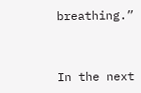breathing.”


In the next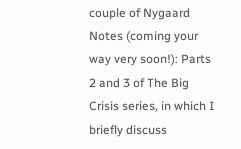couple of Nygaard Notes (coming your way very soon!): Parts 2 and 3 of The Big Crisis series, in which I briefly discuss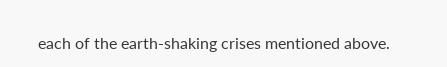each of the earth-shaking crises mentioned above.